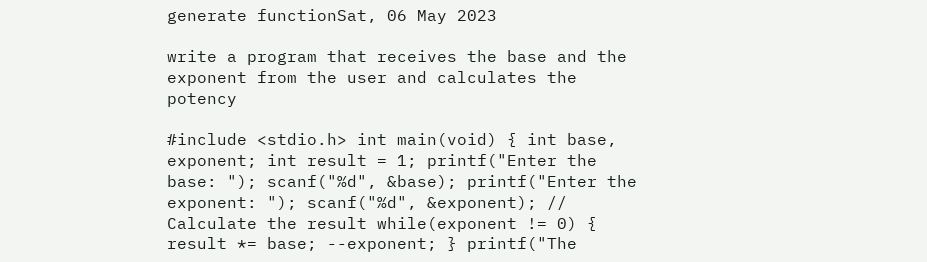generate functionSat, 06 May 2023

write a program that receives the base and the exponent from the user and calculates the potency

#include <stdio.h> int main(void) { int base, exponent; int result = 1; printf("Enter the base: "); scanf("%d", &base); printf("Enter the exponent: "); scanf("%d", &exponent); // Calculate the result while(exponent != 0) { result *= base; --exponent; } printf("The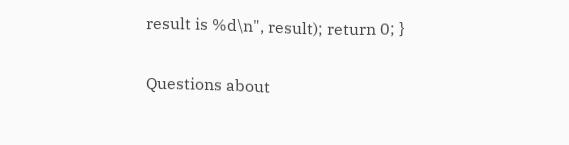result is %d\n", result); return 0; }

Questions about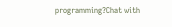programming?Chat with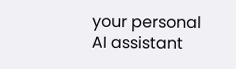your personal AI assistant